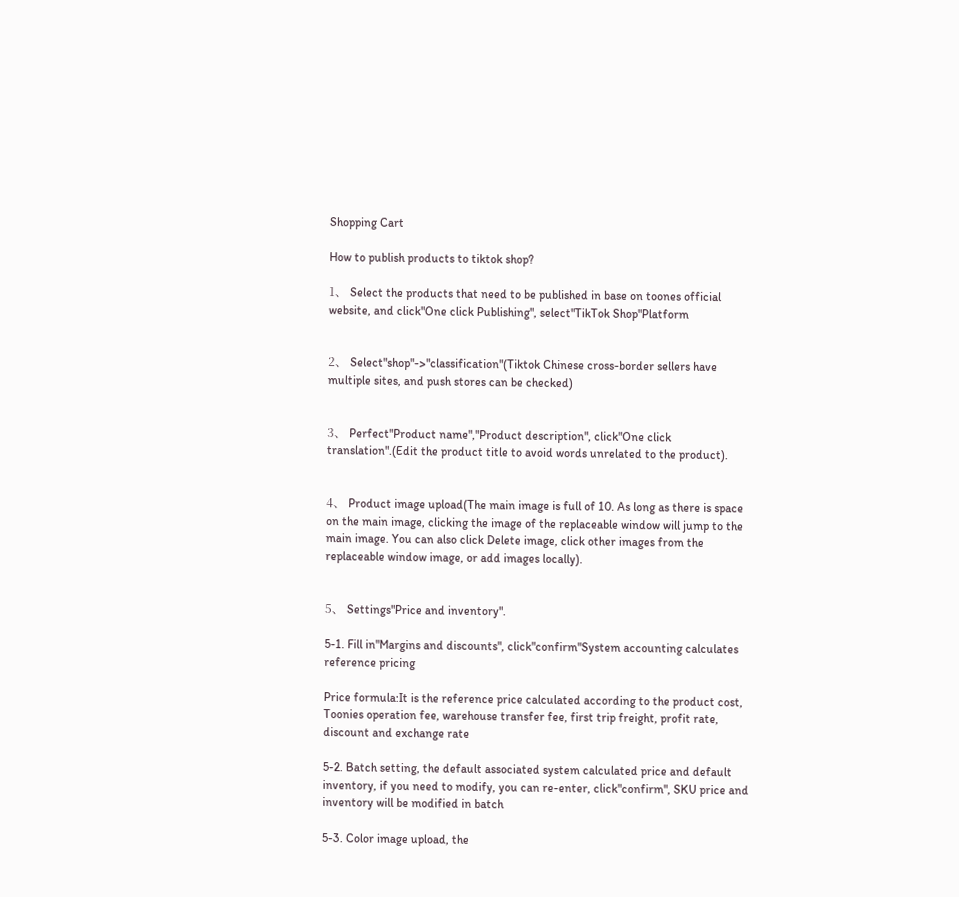Shopping Cart

How to publish products to tiktok shop?

1、 Select the products that need to be published in base on toones official website, and click"One click Publishing", select"TikTok Shop"Platform


2、 Select"shop"->"classification"(Tiktok Chinese cross-border sellers have multiple sites, and push stores can be checked)


3、 Perfect"Product name","Product description", click"One click translation".(Edit the product title to avoid words unrelated to the product).


4、 Product image upload(The main image is full of 10. As long as there is space on the main image, clicking the image of the replaceable window will jump to the main image. You can also click Delete image, click other images from the replaceable window image, or add images locally).


5、 Settings"Price and inventory".

5-1. Fill in"Margins and discounts", click"confirm"System accounting calculates reference pricing

Price formula:It is the reference price calculated according to the product cost, Toonies operation fee, warehouse transfer fee, first trip freight, profit rate, discount and exchange rate

5-2. Batch setting, the default associated system calculated price and default inventory, if you need to modify, you can re-enter, click"confirm", SKU price and inventory will be modified in batch

5-3. Color image upload, the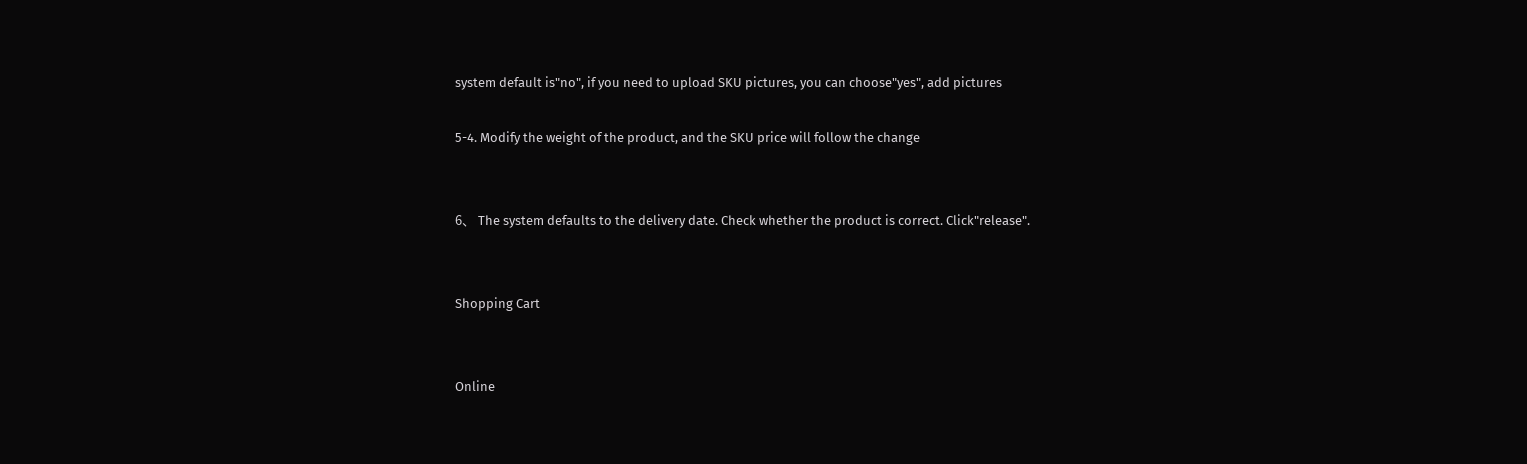system default is"no", if you need to upload SKU pictures, you can choose"yes", add pictures

5-4. Modify the weight of the product, and the SKU price will follow the change


6、 The system defaults to the delivery date. Check whether the product is correct. Click"release".


Shopping Cart


Online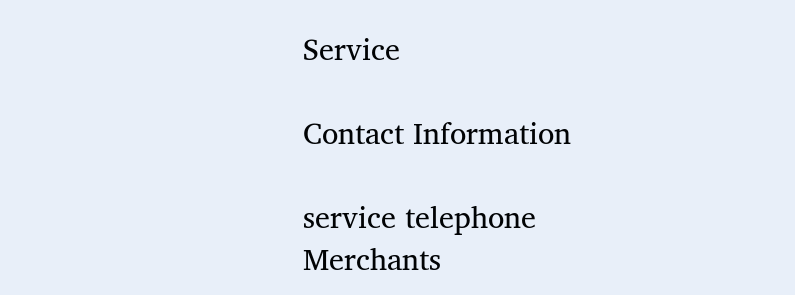Service

Contact Information

service telephone
Merchants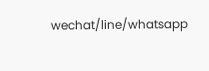wechat/line/whatsapp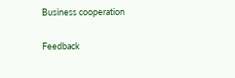Business cooperation

Feedback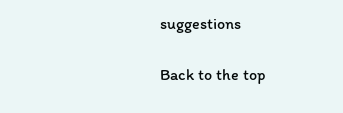suggestions

Back to the top